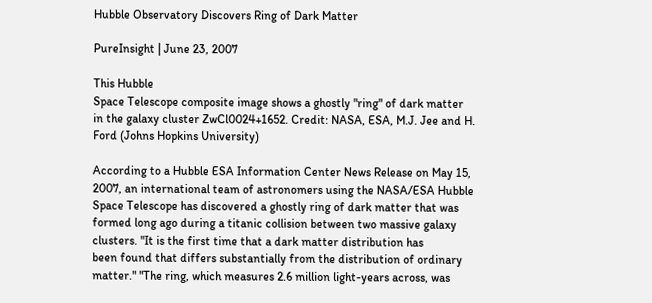Hubble Observatory Discovers Ring of Dark Matter

PureInsight | June 23, 2007

This Hubble
Space Telescope composite image shows a ghostly "ring" of dark matter
in the galaxy cluster ZwCl0024+1652. Credit: NASA, ESA, M.J. Jee and H.
Ford (Johns Hopkins University)

According to a Hubble ESA Information Center News Release on May 15,
2007, an international team of astronomers using the NASA/ESA Hubble
Space Telescope has discovered a ghostly ring of dark matter that was
formed long ago during a titanic collision between two massive galaxy
clusters. "It is the first time that a dark matter distribution has
been found that differs substantially from the distribution of ordinary
matter." "The ring, which measures 2.6 million light-years across, was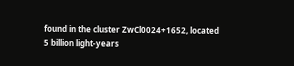found in the cluster ZwCl0024+1652, located 5 billion light-years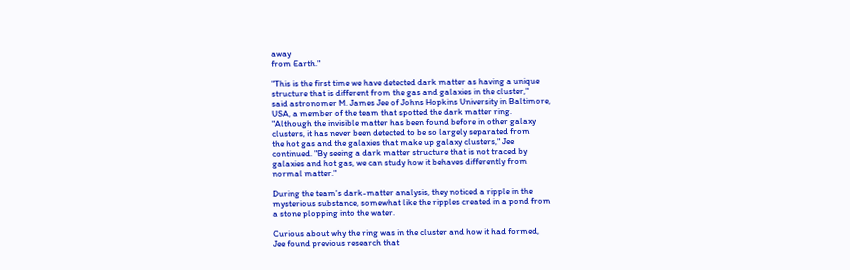away
from Earth."

"This is the first time we have detected dark matter as having a unique
structure that is different from the gas and galaxies in the cluster,"
said astronomer M. James Jee of Johns Hopkins University in Baltimore,
USA, a member of the team that spotted the dark matter ring.
"Although the invisible matter has been found before in other galaxy
clusters, it has never been detected to be so largely separated from
the hot gas and the galaxies that make up galaxy clusters," Jee
continued. "By seeing a dark matter structure that is not traced by
galaxies and hot gas, we can study how it behaves differently from
normal matter."

During the team's dark-matter analysis, they noticed a ripple in the
mysterious substance, somewhat like the ripples created in a pond from
a stone plopping into the water.

Curious about why the ring was in the cluster and how it had formed,
Jee found previous research that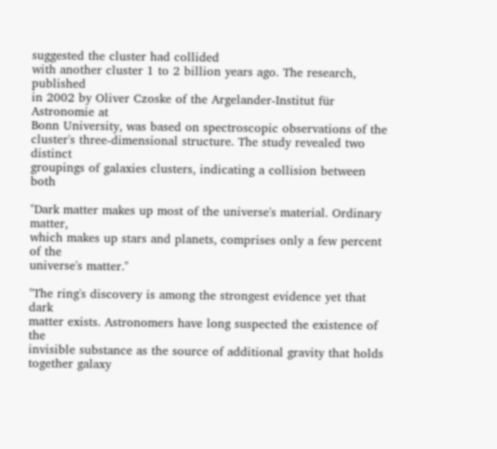suggested the cluster had collided
with another cluster 1 to 2 billion years ago. The research, published
in 2002 by Oliver Czoske of the Argelander-Institut für Astronomie at
Bonn University, was based on spectroscopic observations of the
cluster's three-dimensional structure. The study revealed two distinct
groupings of galaxies clusters, indicating a collision between both

"Dark matter makes up most of the universe's material. Ordinary matter,
which makes up stars and planets, comprises only a few percent of the
universe's matter."

"The ring's discovery is among the strongest evidence yet that dark
matter exists. Astronomers have long suspected the existence of the
invisible substance as the source of additional gravity that holds
together galaxy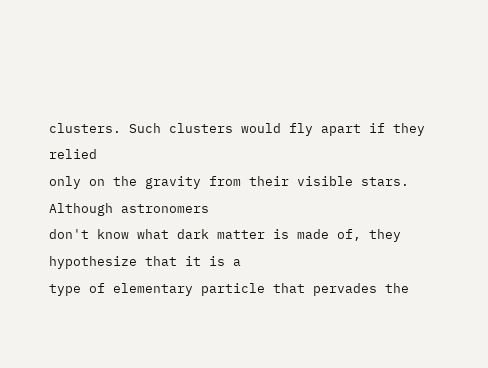clusters. Such clusters would fly apart if they relied
only on the gravity from their visible stars. Although astronomers
don't know what dark matter is made of, they hypothesize that it is a
type of elementary particle that pervades the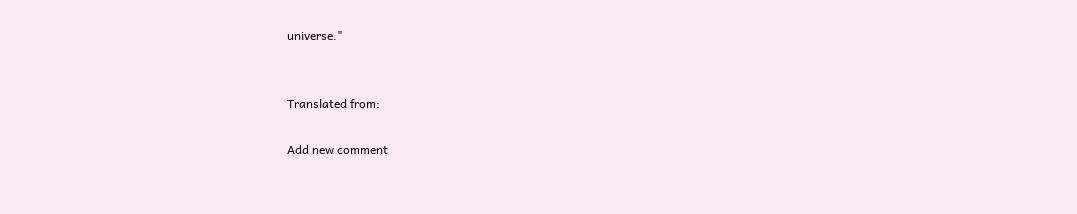universe."


Translated from:

Add new comment